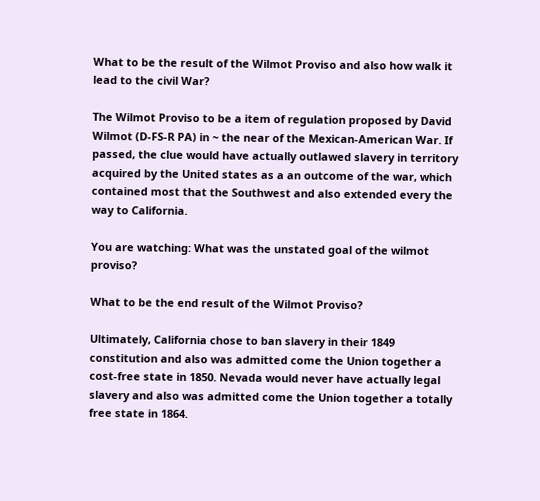What to be the result of the Wilmot Proviso and also how walk it lead to the civil War?

The Wilmot Proviso to be a item of regulation proposed by David Wilmot (D-FS-R PA) in ~ the near of the Mexican-American War. If passed, the clue would have actually outlawed slavery in territory acquired by the United states as a an outcome of the war, which contained most that the Southwest and also extended every the way to California.

You are watching: What was the unstated goal of the wilmot proviso?

What to be the end result of the Wilmot Proviso?

Ultimately, California chose to ban slavery in their 1849 constitution and also was admitted come the Union together a cost-free state in 1850. Nevada would never have actually legal slavery and also was admitted come the Union together a totally free state in 1864.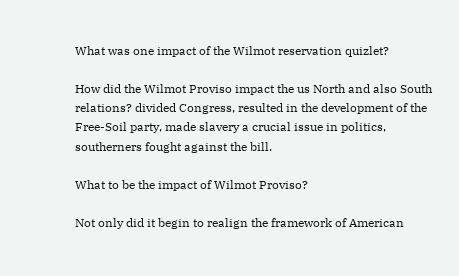What was one impact of the Wilmot reservation quizlet?

How did the Wilmot Proviso impact the us North and also South relations? divided Congress, resulted in the development of the Free-Soil party, made slavery a crucial issue in politics, southerners fought against the bill.

What to be the impact of Wilmot Proviso?

Not only did it begin to realign the framework of American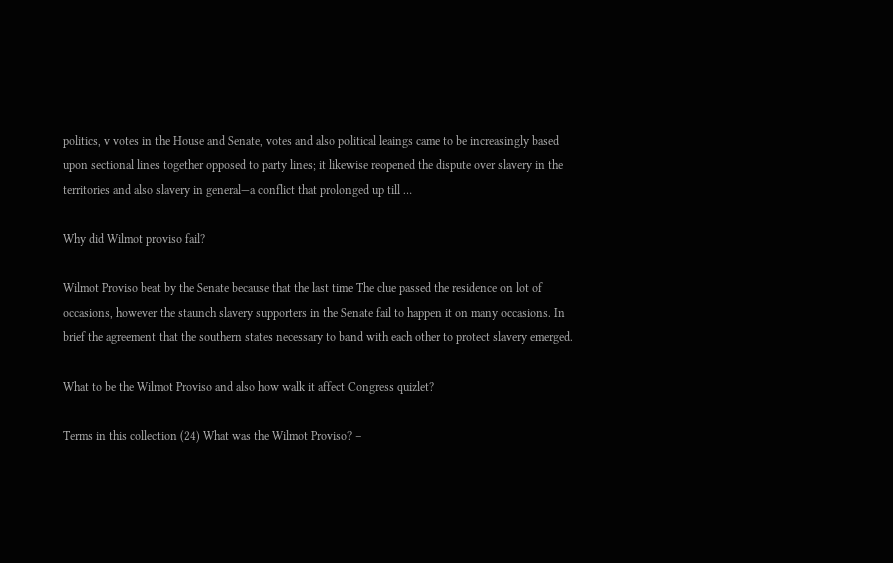politics, v votes in the House and Senate, votes and also political leaings came to be increasingly based upon sectional lines together opposed to party lines; it likewise reopened the dispute over slavery in the territories and also slavery in general—a conflict that prolonged up till …

Why did Wilmot proviso fail?

Wilmot Proviso beat by the Senate because that the last time The clue passed the residence on lot of occasions, however the staunch slavery supporters in the Senate fail to happen it on many occasions. In brief the agreement that the southern states necessary to band with each other to protect slavery emerged.

What to be the Wilmot Proviso and also how walk it affect Congress quizlet?

Terms in this collection (24) What was the Wilmot Proviso? –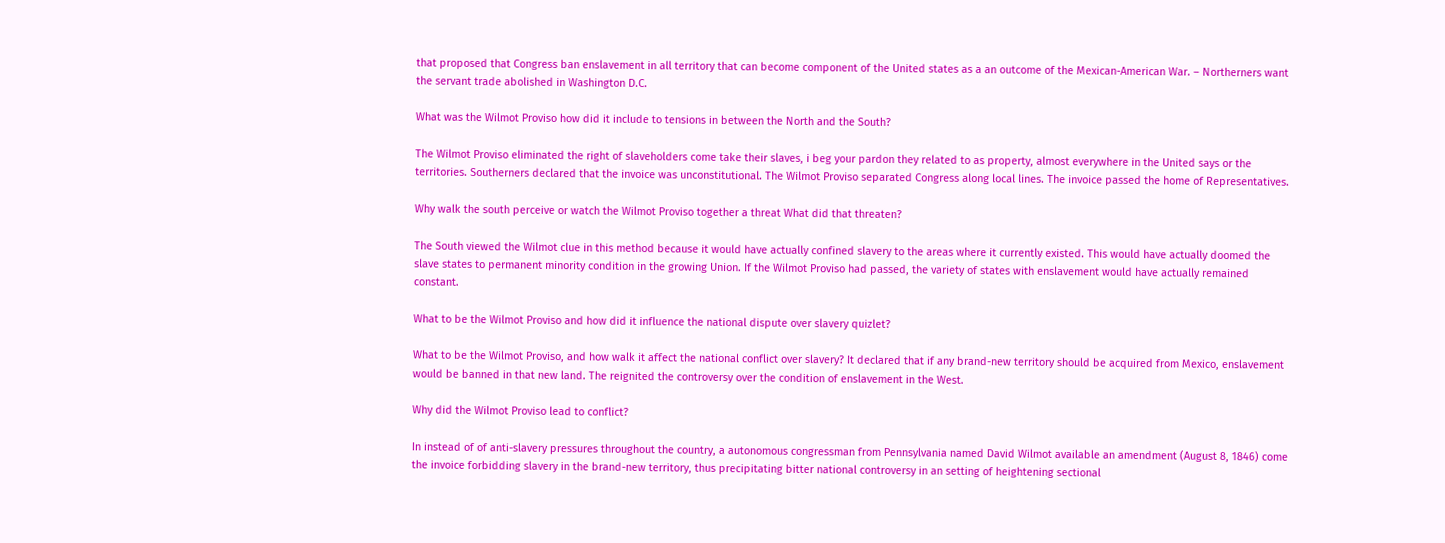that proposed that Congress ban enslavement in all territory that can become component of the United states as a an outcome of the Mexican-American War. – Northerners want the servant trade abolished in Washington D.C.

What was the Wilmot Proviso how did it include to tensions in between the North and the South?

The Wilmot Proviso eliminated the right of slaveholders come take their slaves, i beg your pardon they related to as property, almost everywhere in the United says or the territories. Southerners declared that the invoice was unconstitutional. The Wilmot Proviso separated Congress along local lines. The invoice passed the home of Representatives.

Why walk the south perceive or watch the Wilmot Proviso together a threat What did that threaten?

The South viewed the Wilmot clue in this method because it would have actually confined slavery to the areas where it currently existed. This would have actually doomed the slave states to permanent minority condition in the growing Union. If the Wilmot Proviso had passed, the variety of states with enslavement would have actually remained constant.

What to be the Wilmot Proviso and how did it influence the national dispute over slavery quizlet?

What to be the Wilmot Proviso, and how walk it affect the national conflict over slavery? It declared that if any brand-new territory should be acquired from Mexico, enslavement would be banned in that new land. The reignited the controversy over the condition of enslavement in the West.

Why did the Wilmot Proviso lead to conflict?

In instead of of anti-slavery pressures throughout the country, a autonomous congressman from Pennsylvania named David Wilmot available an amendment (August 8, 1846) come the invoice forbidding slavery in the brand-new territory, thus precipitating bitter national controversy in an setting of heightening sectional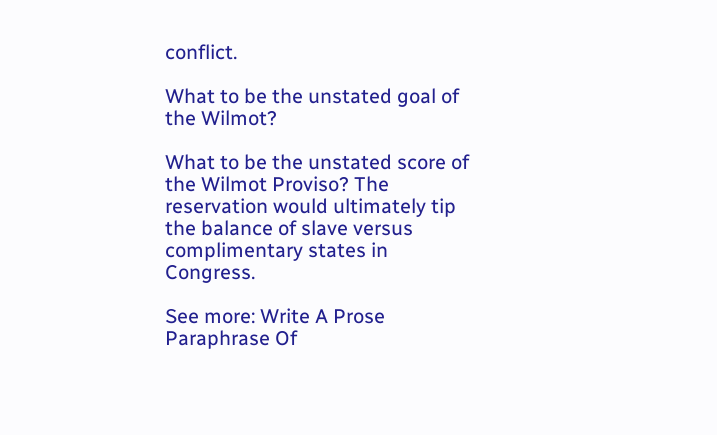conflict.

What to be the unstated goal of the Wilmot?

What to be the unstated score of the Wilmot Proviso? The reservation would ultimately tip the balance of slave versus complimentary states in Congress.

See more: Write A Prose Paraphrase Of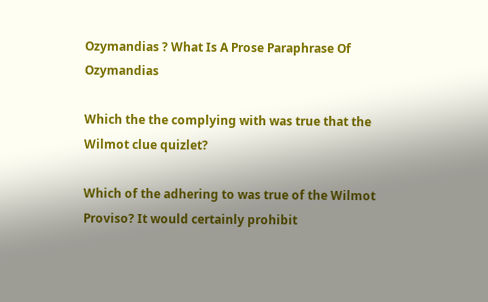Ozymandias ? What Is A Prose Paraphrase Of Ozymandias

Which the the complying with was true that the Wilmot clue quizlet?

Which of the adhering to was true of the Wilmot Proviso? It would certainly prohibit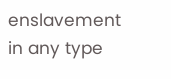enslavement in any type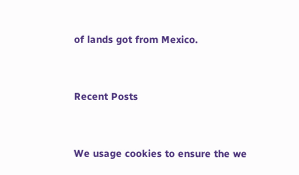of lands got from Mexico.


Recent Posts


We usage cookies to ensure the we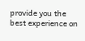provide you the best experience on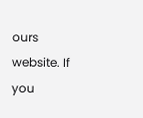ours website. If you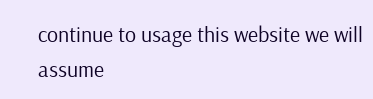continue to usage this website we will assume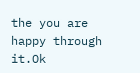the you are happy through it.Ok